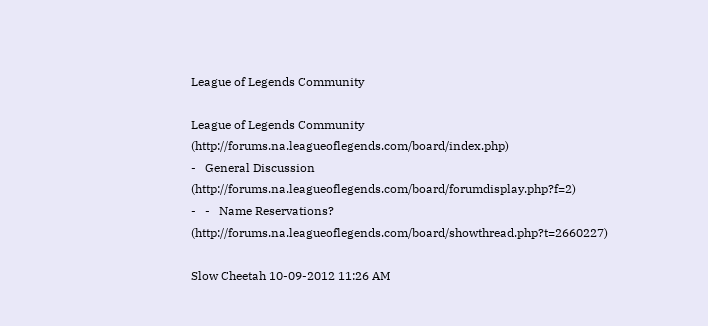League of Legends Community

League of Legends Community (http://forums.na.leagueoflegends.com/board/index.php)
-   General Discussion (http://forums.na.leagueoflegends.com/board/forumdisplay.php?f=2)
-   -   Name Reservations? (http://forums.na.leagueoflegends.com/board/showthread.php?t=2660227)

Slow Cheetah 10-09-2012 11:26 AM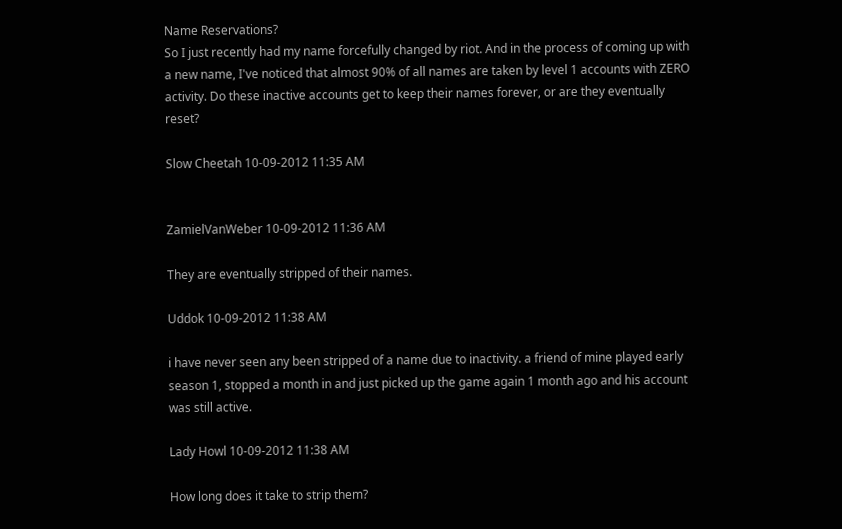Name Reservations?
So I just recently had my name forcefully changed by riot. And in the process of coming up with a new name, I've noticed that almost 90% of all names are taken by level 1 accounts with ZERO activity. Do these inactive accounts get to keep their names forever, or are they eventually reset?

Slow Cheetah 10-09-2012 11:35 AM


ZamielVanWeber 10-09-2012 11:36 AM

They are eventually stripped of their names.

Uddok 10-09-2012 11:38 AM

i have never seen any been stripped of a name due to inactivity. a friend of mine played early season 1, stopped a month in and just picked up the game again 1 month ago and his account was still active.

Lady Howl 10-09-2012 11:38 AM

How long does it take to strip them?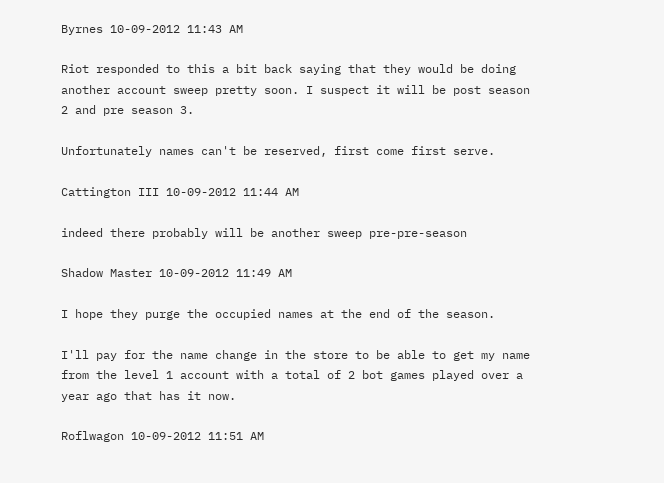Byrnes 10-09-2012 11:43 AM

Riot responded to this a bit back saying that they would be doing another account sweep pretty soon. I suspect it will be post season 2 and pre season 3.

Unfortunately names can't be reserved, first come first serve.

Cattington III 10-09-2012 11:44 AM

indeed there probably will be another sweep pre-pre-season

Shadow Master 10-09-2012 11:49 AM

I hope they purge the occupied names at the end of the season.

I'll pay for the name change in the store to be able to get my name from the level 1 account with a total of 2 bot games played over a year ago that has it now.

Roflwagon 10-09-2012 11:51 AM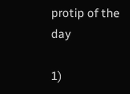protip of the day

1)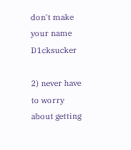don't make your name D1cksucker

2) never have to worry about getting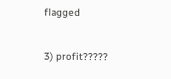flagged

3) profit?????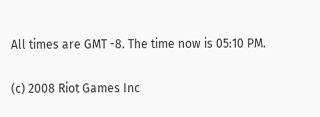All times are GMT -8. The time now is 05:10 PM.

(c) 2008 Riot Games Inc